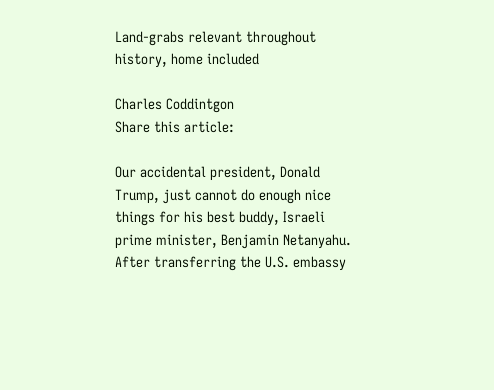Land-grabs relevant throughout history, home included

Charles Coddintgon
Share this article:

Our accidental president, Donald Trump, just cannot do enough nice things for his best buddy, Israeli prime minister, Benjamin Netanyahu. After transferring the U.S. embassy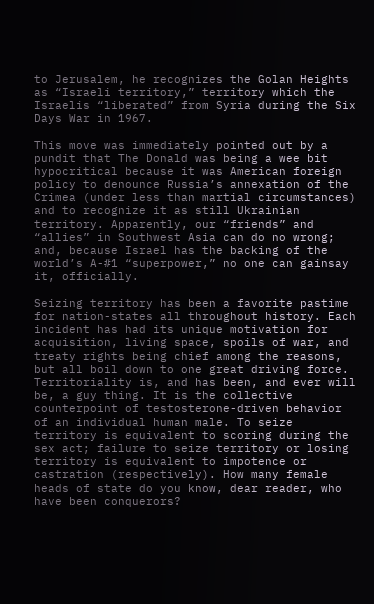to Jerusalem, he recognizes the Golan Heights as “Israeli territory,” territory which the Israelis “liberated” from Syria during the Six Days War in 1967.

This move was immediately pointed out by a pundit that The Donald was being a wee bit hypocritical because it was American foreign policy to denounce Russia’s annexation of the Crimea (under less than martial circumstances) and to recognize it as still Ukrainian territory. Apparently, our “friends” and “allies” in Southwest Asia can do no wrong; and, because Israel has the backing of the world’s A-#1 “superpower,” no one can gainsay it, officially.

Seizing territory has been a favorite pastime for nation-states all throughout history. Each incident has had its unique motivation for acquisition, living space, spoils of war, and treaty rights being chief among the reasons, but all boil down to one great driving force. Territoriality is, and has been, and ever will be, a guy thing. It is the collective counterpoint of testosterone-driven behavior of an individual human male. To seize territory is equivalent to scoring during the sex act; failure to seize territory or losing territory is equivalent to impotence or castration (respectively). How many female heads of state do you know, dear reader, who have been conquerors?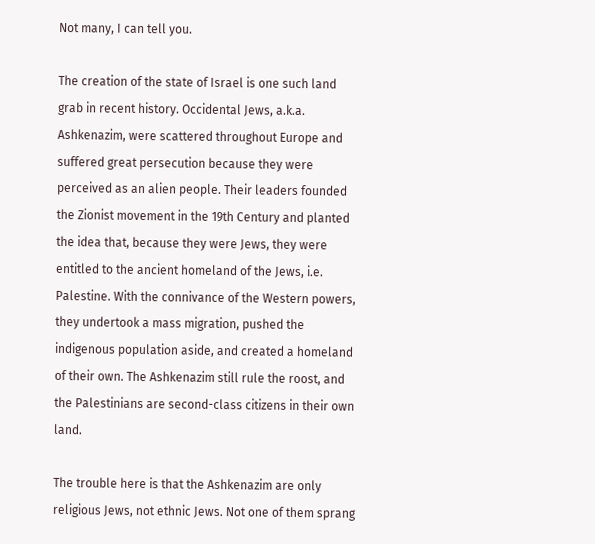Not many, I can tell you.

The creation of the state of Israel is one such land grab in recent history. Occidental Jews, a.k.a. Ashkenazim, were scattered throughout Europe and suffered great persecution because they were perceived as an alien people. Their leaders founded the Zionist movement in the 19th Century and planted the idea that, because they were Jews, they were entitled to the ancient homeland of the Jews, i.e. Palestine. With the connivance of the Western powers, they undertook a mass migration, pushed the indigenous population aside, and created a homeland of their own. The Ashkenazim still rule the roost, and the Palestinians are second-class citizens in their own land.

The trouble here is that the Ashkenazim are only religious Jews, not ethnic Jews. Not one of them sprang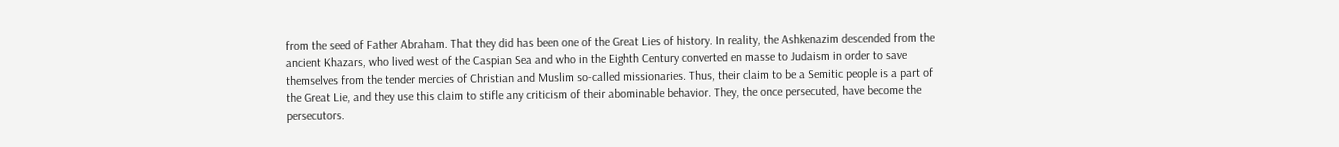from the seed of Father Abraham. That they did has been one of the Great Lies of history. In reality, the Ashkenazim descended from the ancient Khazars, who lived west of the Caspian Sea and who in the Eighth Century converted en masse to Judaism in order to save themselves from the tender mercies of Christian and Muslim so-called missionaries. Thus, their claim to be a Semitic people is a part of the Great Lie, and they use this claim to stifle any criticism of their abominable behavior. They, the once persecuted, have become the persecutors.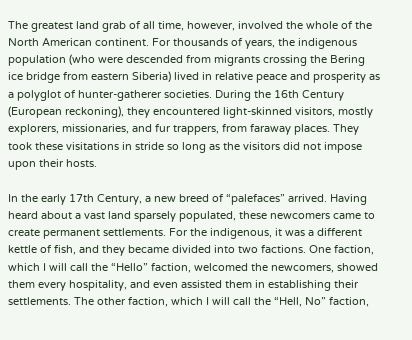The greatest land grab of all time, however, involved the whole of the North American continent. For thousands of years, the indigenous population (who were descended from migrants crossing the Bering ice bridge from eastern Siberia) lived in relative peace and prosperity as a polyglot of hunter-gatherer societies. During the 16th Century (European reckoning), they encountered light-skinned visitors, mostly explorers, missionaries, and fur trappers, from faraway places. They took these visitations in stride so long as the visitors did not impose upon their hosts.

In the early 17th Century, a new breed of “palefaces” arrived. Having heard about a vast land sparsely populated, these newcomers came to create permanent settlements. For the indigenous, it was a different kettle of fish, and they became divided into two factions. One faction, which I will call the “Hello” faction, welcomed the newcomers, showed them every hospitality, and even assisted them in establishing their settlements. The other faction, which I will call the “Hell, No” faction,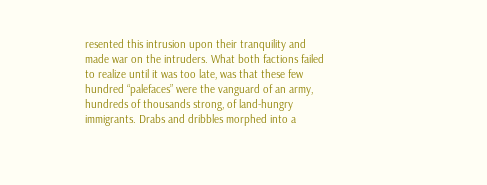resented this intrusion upon their tranquility and made war on the intruders. What both factions failed to realize until it was too late, was that these few hundred “palefaces” were the vanguard of an army, hundreds of thousands strong, of land-hungry immigrants. Drabs and dribbles morphed into a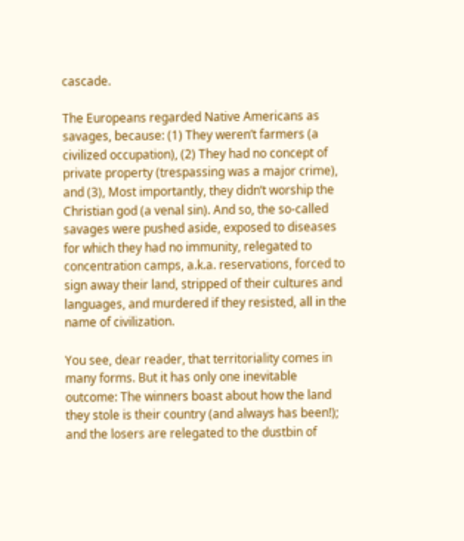cascade.

The Europeans regarded Native Americans as savages, because: (1) They weren’t farmers (a civilized occupation), (2) They had no concept of private property (trespassing was a major crime), and (3), Most importantly, they didn’t worship the Christian god (a venal sin). And so, the so-called savages were pushed aside, exposed to diseases for which they had no immunity, relegated to concentration camps, a.k.a. reservations, forced to sign away their land, stripped of their cultures and languages, and murdered if they resisted, all in the name of civilization.

You see, dear reader, that territoriality comes in many forms. But it has only one inevitable outcome: The winners boast about how the land they stole is their country (and always has been!); and the losers are relegated to the dustbin of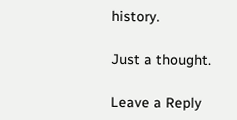history.

Just a thought.

Leave a Reply